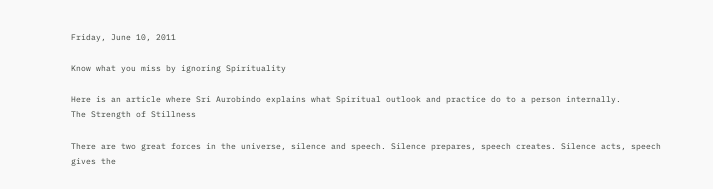Friday, June 10, 2011

Know what you miss by ignoring Spirituality

Here is an article where Sri Aurobindo explains what Spiritual outlook and practice do to a person internally.
The Strength of Stillness

There are two great forces in the universe, silence and speech. Silence prepares, speech creates. Silence acts, speech gives the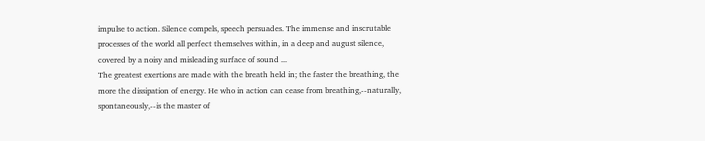impulse to action. Silence compels, speech persuades. The immense and inscrutable processes of the world all perfect themselves within, in a deep and august silence, covered by a noisy and misleading surface of sound ...
The greatest exertions are made with the breath held in; the faster the breathing, the more the dissipation of energy. He who in action can cease from breathing,--naturally, spontaneously,--is the master of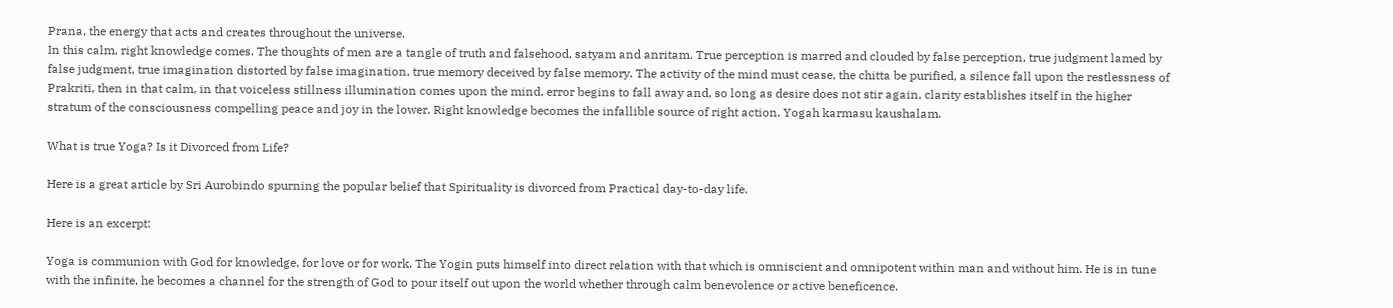Prana, the energy that acts and creates throughout the universe.
In this calm, right knowledge comes. The thoughts of men are a tangle of truth and falsehood, satyam and anritam. True perception is marred and clouded by false perception, true judgment lamed by false judgment, true imagination distorted by false imagination, true memory deceived by false memory. The activity of the mind must cease, the chitta be purified, a silence fall upon the restlessness of Prakriti, then in that calm, in that voiceless stillness illumination comes upon the mind, error begins to fall away and, so long as desire does not stir again, clarity establishes itself in the higher stratum of the consciousness compelling peace and joy in the lower. Right knowledge becomes the infallible source of right action. Yogah karmasu kaushalam.

What is true Yoga? Is it Divorced from Life?

Here is a great article by Sri Aurobindo spurning the popular belief that Spirituality is divorced from Practical day-to-day life.

Here is an excerpt:

Yoga is communion with God for knowledge, for love or for work. The Yogin puts himself into direct relation with that which is omniscient and omnipotent within man and without him. He is in tune with the infinite, he becomes a channel for the strength of God to pour itself out upon the world whether through calm benevolence or active beneficence.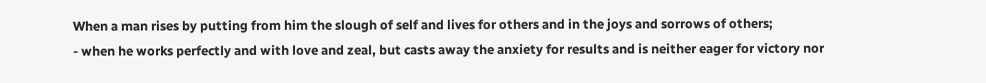When a man rises by putting from him the slough of self and lives for others and in the joys and sorrows of others;
- when he works perfectly and with love and zeal, but casts away the anxiety for results and is neither eager for victory nor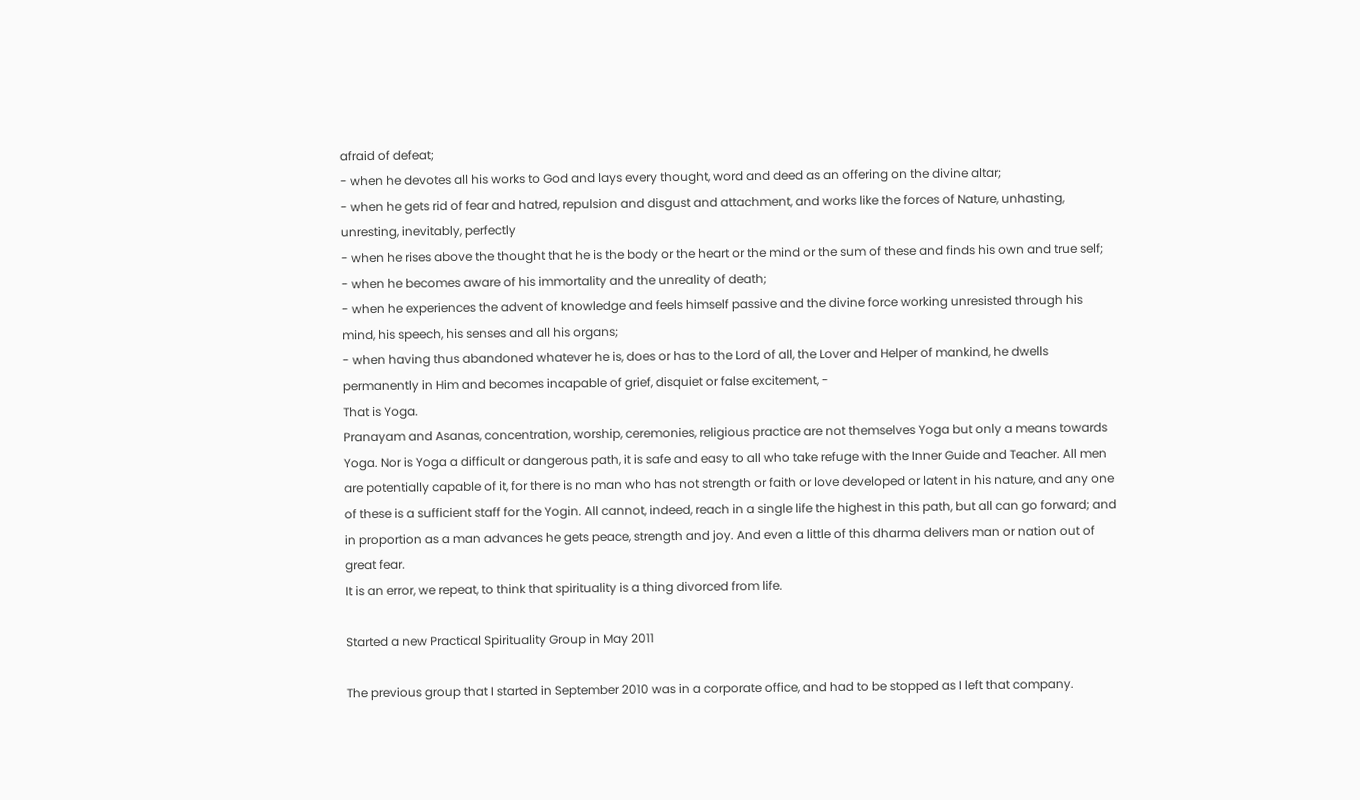afraid of defeat;
- when he devotes all his works to God and lays every thought, word and deed as an offering on the divine altar;
- when he gets rid of fear and hatred, repulsion and disgust and attachment, and works like the forces of Nature, unhasting, unresting, inevitably, perfectly
- when he rises above the thought that he is the body or the heart or the mind or the sum of these and finds his own and true self;
- when he becomes aware of his immortality and the unreality of death;
- when he experiences the advent of knowledge and feels himself passive and the divine force working unresisted through his mind, his speech, his senses and all his organs;
- when having thus abandoned whatever he is, does or has to the Lord of all, the Lover and Helper of mankind, he dwells permanently in Him and becomes incapable of grief, disquiet or false excitement, -
That is Yoga.
Pranayam and Asanas, concentration, worship, ceremonies, religious practice are not themselves Yoga but only a means towards Yoga. Nor is Yoga a difficult or dangerous path, it is safe and easy to all who take refuge with the Inner Guide and Teacher. All men are potentially capable of it, for there is no man who has not strength or faith or love developed or latent in his nature, and any one of these is a sufficient staff for the Yogin. All cannot, indeed, reach in a single life the highest in this path, but all can go forward; and in proportion as a man advances he gets peace, strength and joy. And even a little of this dharma delivers man or nation out of great fear.
It is an error, we repeat, to think that spirituality is a thing divorced from life.

Started a new Practical Spirituality Group in May 2011

The previous group that I started in September 2010 was in a corporate office, and had to be stopped as I left that company.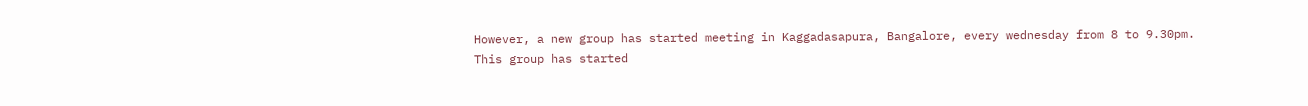However, a new group has started meeting in Kaggadasapura, Bangalore, every wednesday from 8 to 9.30pm.
This group has started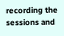recording the sessions and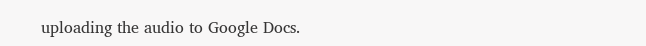uploading the audio to Google Docs.